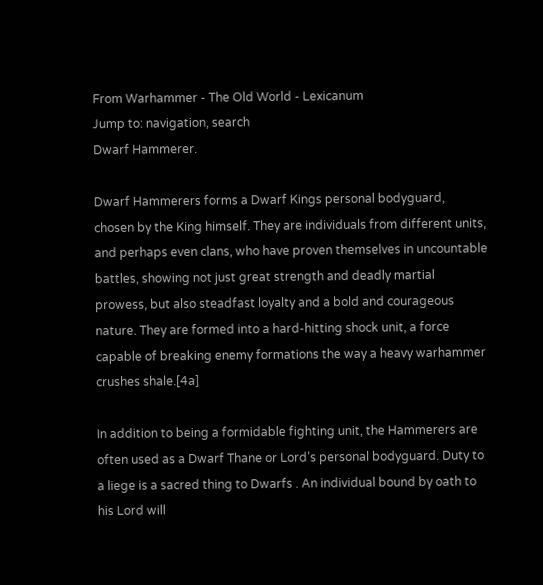From Warhammer - The Old World - Lexicanum
Jump to: navigation, search
Dwarf Hammerer.

Dwarf Hammerers forms a Dwarf Kings personal bodyguard, chosen by the King himself. They are individuals from different units, and perhaps even clans, who have proven themselves in uncountable battles, showing not just great strength and deadly martial prowess, but also steadfast loyalty and a bold and courageous nature. They are formed into a hard-hitting shock unit, a force capable of breaking enemy formations the way a heavy warhammer crushes shale.[4a]

In addition to being a formidable fighting unit, the Hammerers are often used as a Dwarf Thane or Lord’s personal bodyguard. Duty to a liege is a sacred thing to Dwarfs . An individual bound by oath to his Lord will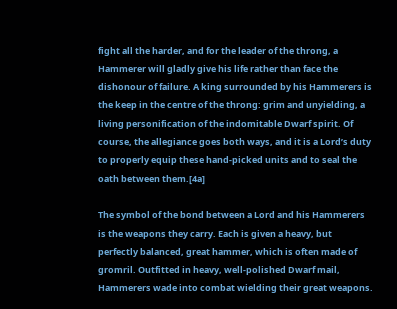fight all the harder, and for the leader of the throng, a Hammerer will gladly give his life rather than face the dishonour of failure. A king surrounded by his Hammerers is the keep in the centre of the throng: grim and unyielding, a living personification of the indomitable Dwarf spirit. Of course, the allegiance goes both ways, and it is a Lord’s duty to properly equip these hand-picked units and to seal the oath between them.[4a]

The symbol of the bond between a Lord and his Hammerers is the weapons they carry. Each is given a heavy, but perfectly balanced, great hammer, which is often made of gromril. Outfitted in heavy, well-polished Dwarf mail, Hammerers wade into combat wielding their great weapons.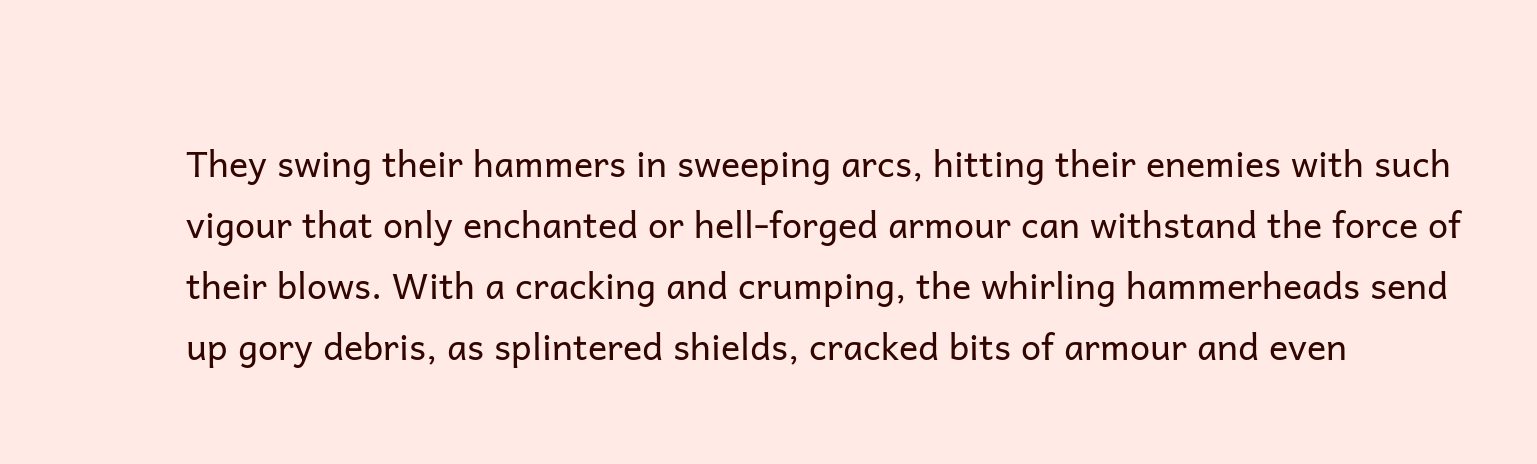They swing their hammers in sweeping arcs, hitting their enemies with such vigour that only enchanted or hell-forged armour can withstand the force of their blows. With a cracking and crumping, the whirling hammerheads send up gory debris, as splintered shields, cracked bits of armour and even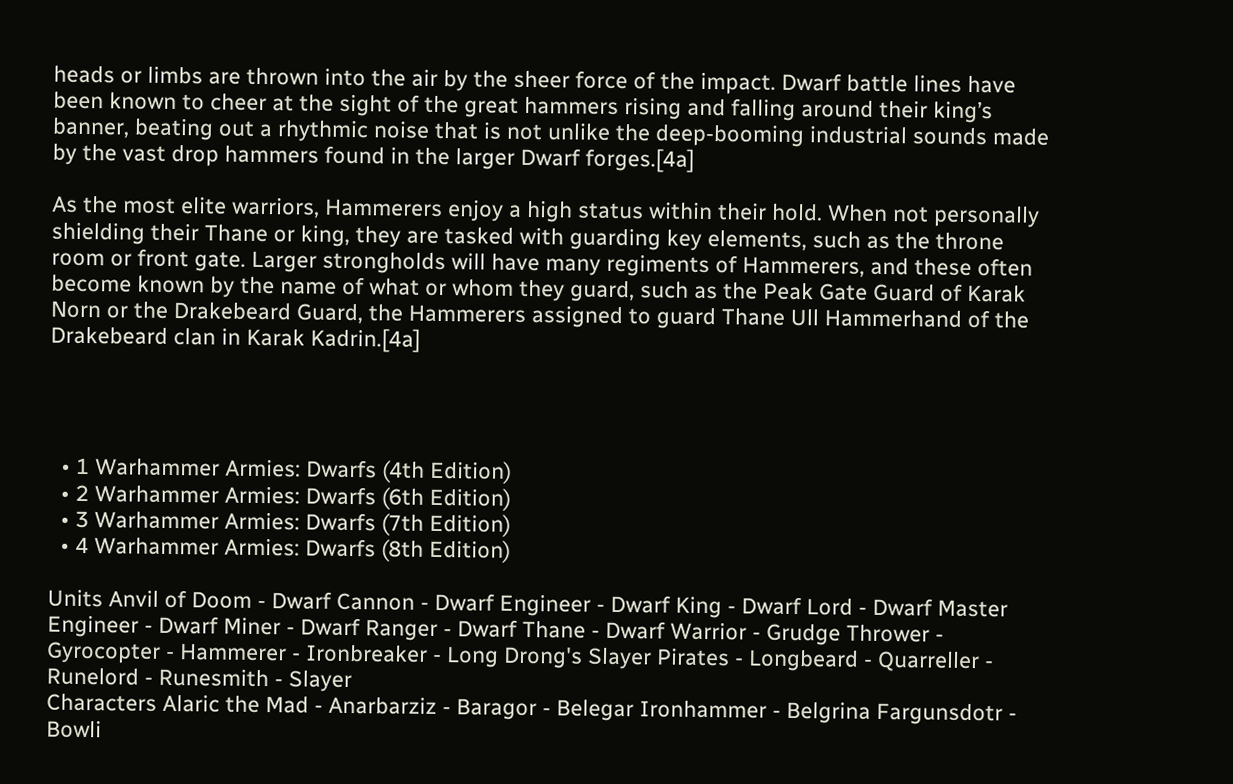heads or limbs are thrown into the air by the sheer force of the impact. Dwarf battle lines have been known to cheer at the sight of the great hammers rising and falling around their king’s banner, beating out a rhythmic noise that is not unlike the deep-booming industrial sounds made by the vast drop hammers found in the larger Dwarf forges.[4a]

As the most elite warriors, Hammerers enjoy a high status within their hold. When not personally shielding their Thane or king, they are tasked with guarding key elements, such as the throne room or front gate. Larger strongholds will have many regiments of Hammerers, and these often become known by the name of what or whom they guard, such as the Peak Gate Guard of Karak Norn or the Drakebeard Guard, the Hammerers assigned to guard Thane Ull Hammerhand of the Drakebeard clan in Karak Kadrin.[4a]




  • 1 Warhammer Armies: Dwarfs (4th Edition)
  • 2 Warhammer Armies: Dwarfs (6th Edition)
  • 3 Warhammer Armies: Dwarfs (7th Edition)
  • 4 Warhammer Armies: Dwarfs (8th Edition)

Units Anvil of Doom - Dwarf Cannon - Dwarf Engineer - Dwarf King - Dwarf Lord - Dwarf Master Engineer - Dwarf Miner - Dwarf Ranger - Dwarf Thane - Dwarf Warrior - Grudge Thrower - Gyrocopter - Hammerer - Ironbreaker - Long Drong's Slayer Pirates - Longbeard - Quarreller - Runelord - Runesmith - Slayer
Characters Alaric the Mad - Anarbarziz - Baragor - Belegar Ironhammer - Belgrina Fargunsdotr - Bowli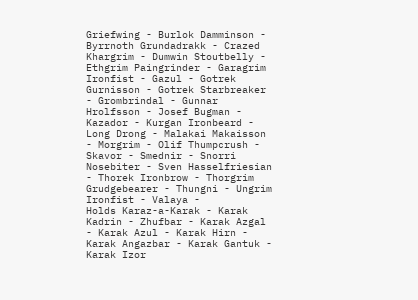Griefwing - Burlok Damminson - Byrrnoth Grundadrakk - Crazed Khargrim - Dumwin Stoutbelly - Ethgrim Paingrinder - Garagrim Ironfist - Gazul - Gotrek Gurnisson - Gotrek Starbreaker - Grombrindal - Gunnar Hrolfsson - Josef Bugman - Kazador - Kurgan Ironbeard - Long Drong - Malakai Makaisson - Morgrim - Olif Thumpcrush - Skavor - Smednir - Snorri Nosebiter - Sven Hasselfriesian - Thorek Ironbrow - Thorgrim Grudgebearer - Thungni - Ungrim Ironfist - Valaya -
Holds Karaz-a-Karak - Karak Kadrin - Zhufbar - Karak Azgal - Karak Azul - Karak Hirn - Karak Angazbar - Karak Gantuk - Karak Izor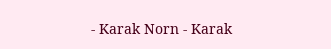- Karak Norn - Karak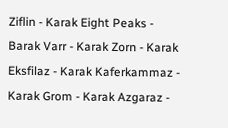Ziflin - Karak Eight Peaks - Barak Varr - Karak Zorn - Karak Eksfilaz - Karak Kaferkammaz - Karak Grom - Karak Azgaraz -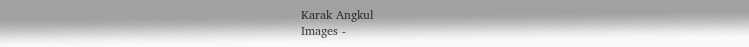Karak Angkul
Images -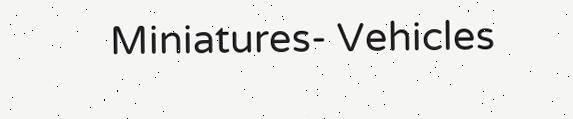Miniatures- Vehicles